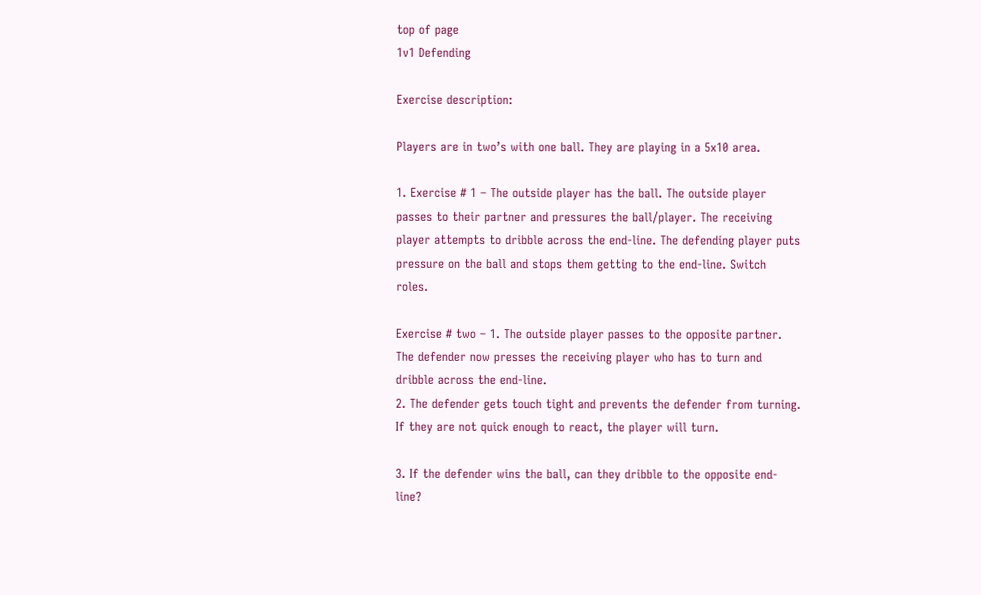top of page
1v1 Defending

Exercise description:

Players are in two’s with one ball. They are playing in a 5x10 area.

1. Exercise # 1 – The outside player has the ball. The outside player passes to their partner and pressures the ball/player. The receiving player attempts to dribble across the end-line. The defending player puts pressure on the ball and stops them getting to the end-line. Switch roles.

Exercise # two – 1. The outside player passes to the opposite partner. The defender now presses the receiving player who has to turn and dribble across the end-line.
2. The defender gets touch tight and prevents the defender from turning. If they are not quick enough to react, the player will turn.

3. If the defender wins the ball, can they dribble to the opposite end-line?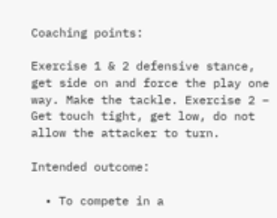Coaching points:

Exercise 1 & 2 defensive stance, get side on and force the play one way. Make the tackle. Exercise 2 – Get touch tight, get low, do not allow the attacker to turn.

Intended outcome:

  • To compete in a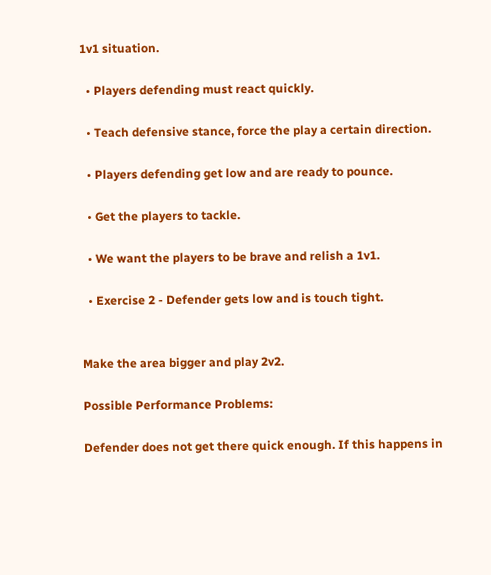1v1 situation.

  • Players defending must react quickly.

  • Teach defensive stance, force the play a certain direction.

  • Players defending get low and are ready to pounce.

  • Get the players to tackle.

  • We want the players to be brave and relish a 1v1.

  • Exercise 2 - Defender gets low and is touch tight.


Make the area bigger and play 2v2.

Possible Performance Problems:

Defender does not get there quick enough. If this happens in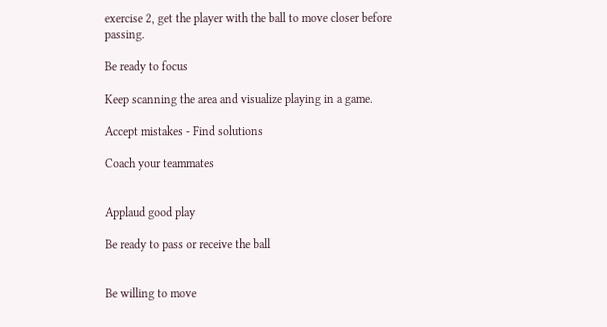exercise 2, get the player with the ball to move closer before passing.

Be ready to focus

Keep scanning the area and visualize playing in a game.

Accept mistakes - Find solutions

Coach your teammates


Applaud good play

Be ready to pass or receive the ball


Be willing to move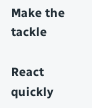Make the tackle

React quickly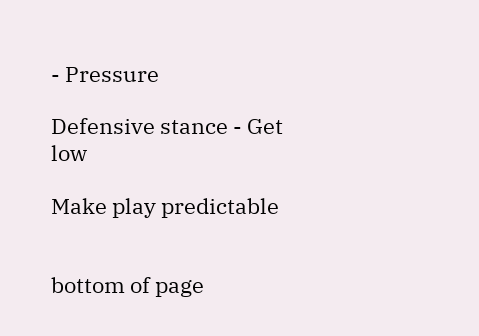- Pressure

Defensive stance - Get low

Make play predictable


bottom of page